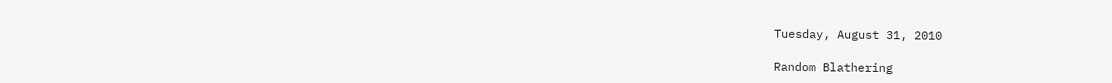Tuesday, August 31, 2010

Random Blathering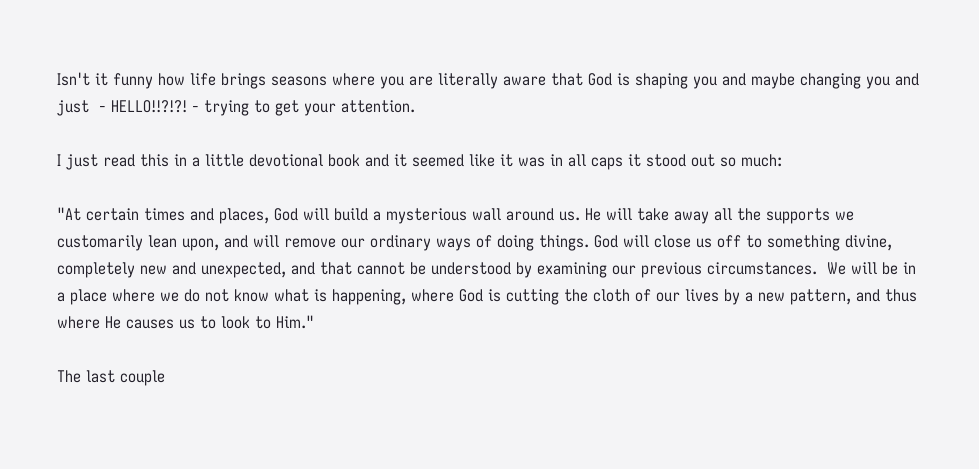Isn't it funny how life brings seasons where you are literally aware that God is shaping you and maybe changing you and just  - HELLO!!?!?! - trying to get your attention.

I just read this in a little devotional book and it seemed like it was in all caps it stood out so much:

"At certain times and places, God will build a mysterious wall around us. He will take away all the supports we customarily lean upon, and will remove our ordinary ways of doing things. God will close us off to something divine, completely new and unexpected, and that cannot be understood by examining our previous circumstances.  We will be in a place where we do not know what is happening, where God is cutting the cloth of our lives by a new pattern, and thus where He causes us to look to Him."

The last couple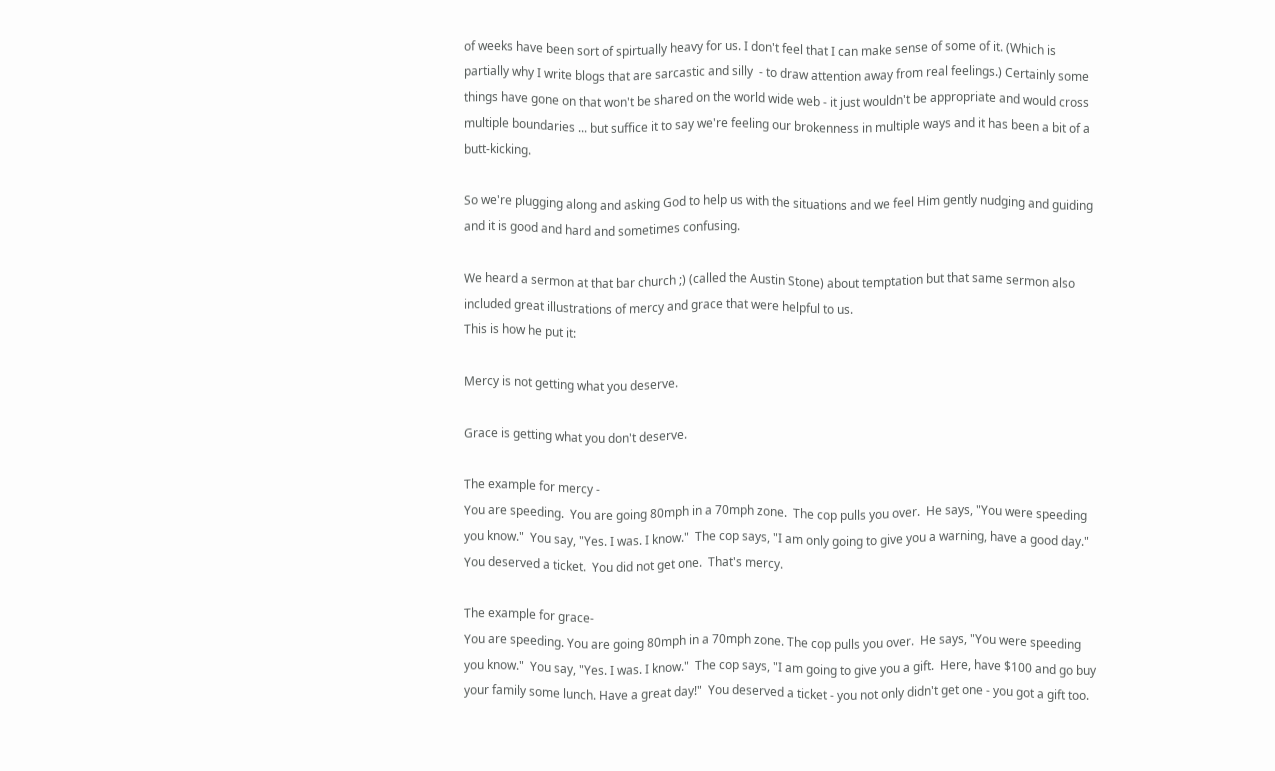of weeks have been sort of spirtually heavy for us. I don't feel that I can make sense of some of it. (Which is partially why I write blogs that are sarcastic and silly  - to draw attention away from real feelings.) Certainly some things have gone on that won't be shared on the world wide web - it just wouldn't be appropriate and would cross multiple boundaries ... but suffice it to say we're feeling our brokenness in multiple ways and it has been a bit of a butt-kicking.

So we're plugging along and asking God to help us with the situations and we feel Him gently nudging and guiding and it is good and hard and sometimes confusing.

We heard a sermon at that bar church ;) (called the Austin Stone) about temptation but that same sermon also included great illustrations of mercy and grace that were helpful to us.
This is how he put it:

Mercy is not getting what you deserve.

Grace is getting what you don't deserve.

The example for mercy -
You are speeding.  You are going 80mph in a 70mph zone.  The cop pulls you over.  He says, "You were speeding you know."  You say, "Yes. I was. I know."  The cop says, "I am only going to give you a warning, have a good day."  You deserved a ticket.  You did not get one.  That's mercy.

The example for grace-
You are speeding. You are going 80mph in a 70mph zone. The cop pulls you over.  He says, "You were speeding you know."  You say, "Yes. I was. I know."  The cop says, "I am going to give you a gift.  Here, have $100 and go buy your family some lunch. Have a great day!"  You deserved a ticket - you not only didn't get one - you got a gift too.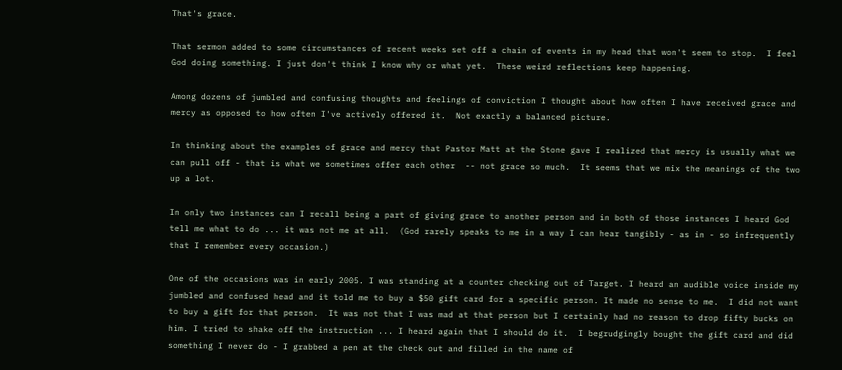That's grace.

That sermon added to some circumstances of recent weeks set off a chain of events in my head that won't seem to stop.  I feel God doing something. I just don't think I know why or what yet.  These weird reflections keep happening.

Among dozens of jumbled and confusing thoughts and feelings of conviction I thought about how often I have received grace and mercy as opposed to how often I've actively offered it.  Not exactly a balanced picture.

In thinking about the examples of grace and mercy that Pastor Matt at the Stone gave I realized that mercy is usually what we can pull off - that is what we sometimes offer each other  -- not grace so much.  It seems that we mix the meanings of the two up a lot.

In only two instances can I recall being a part of giving grace to another person and in both of those instances I heard God tell me what to do ... it was not me at all.  (God rarely speaks to me in a way I can hear tangibly - as in - so infrequently that I remember every occasion.)

One of the occasions was in early 2005. I was standing at a counter checking out of Target. I heard an audible voice inside my jumbled and confused head and it told me to buy a $50 gift card for a specific person. It made no sense to me.  I did not want to buy a gift for that person.  It was not that I was mad at that person but I certainly had no reason to drop fifty bucks on him. I tried to shake off the instruction ... I heard again that I should do it.  I begrudgingly bought the gift card and did something I never do - I grabbed a pen at the check out and filled in the name of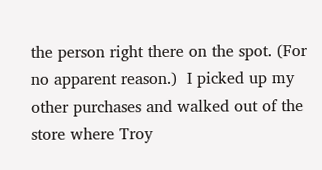the person right there on the spot. (For no apparent reason.)  I picked up my other purchases and walked out of the store where Troy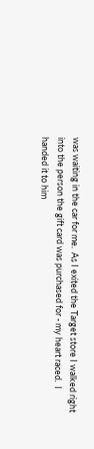was waiting in the car for me.  As I exited the Target store I walked right into the person the gift card was purchased for - my heart raced.  I handed it to him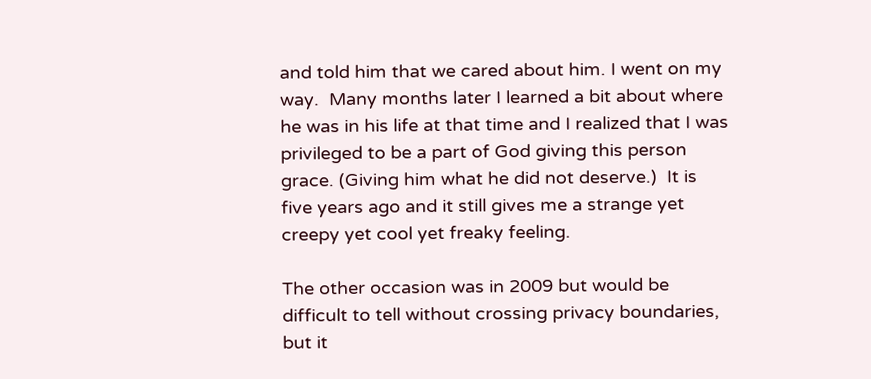and told him that we cared about him. I went on my way.  Many months later I learned a bit about where he was in his life at that time and I realized that I was privileged to be a part of God giving this person grace. (Giving him what he did not deserve.)  It is five years ago and it still gives me a strange yet creepy yet cool yet freaky feeling.

The other occasion was in 2009 but would be difficult to tell without crossing privacy boundaries, but it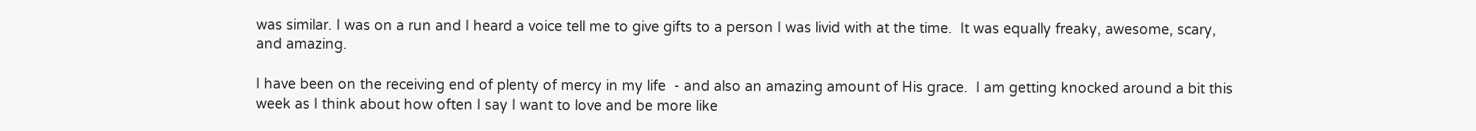was similar. I was on a run and I heard a voice tell me to give gifts to a person I was livid with at the time.  It was equally freaky, awesome, scary, and amazing.

I have been on the receiving end of plenty of mercy in my life  - and also an amazing amount of His grace.  I am getting knocked around a bit this week as I think about how often I say I want to love and be more like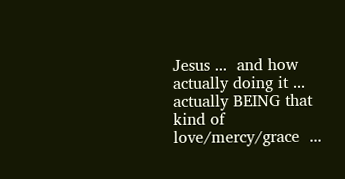Jesus ...  and how actually doing it ... actually BEING that kind of love/mercy/grace  ...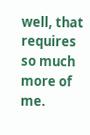well, that requires so much more of me.